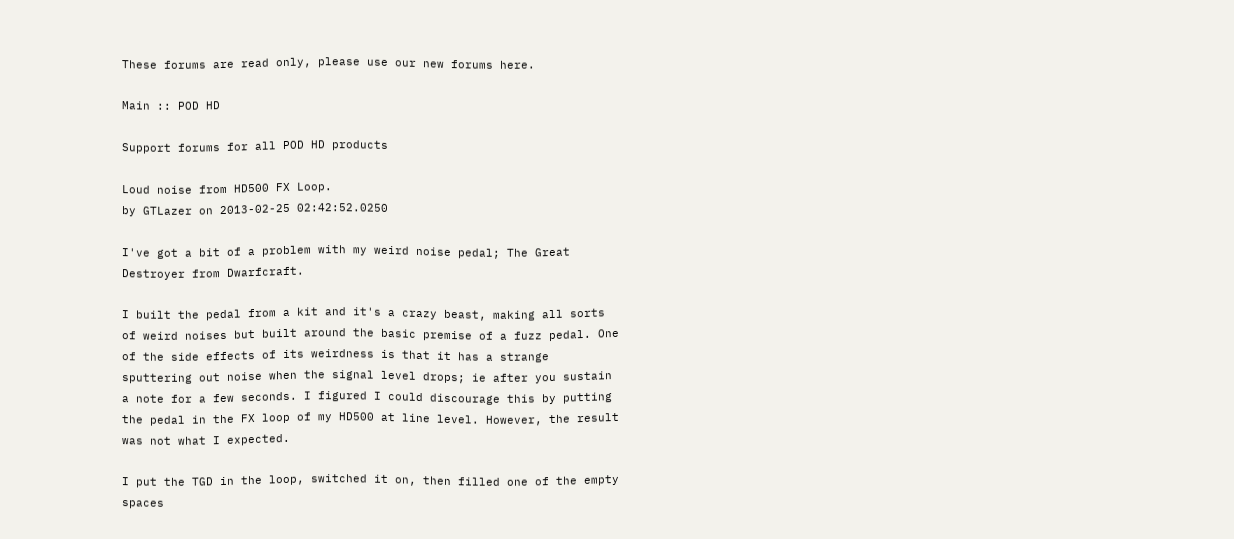These forums are read only, please use our new forums here.

Main :: POD HD

Support forums for all POD HD products

Loud noise from HD500 FX Loop.
by GTLazer on 2013-02-25 02:42:52.0250

I've got a bit of a problem with my weird noise pedal; The Great Destroyer from Dwarfcraft.

I built the pedal from a kit and it's a crazy beast, making all sorts of weird noises but built around the basic premise of a fuzz pedal. One of the side effects of its weirdness is that it has a strange sputtering out noise when the signal level drops; ie after you sustain a note for a few seconds. I figured I could discourage this by putting the pedal in the FX loop of my HD500 at line level. However, the result was not what I expected.

I put the TGD in the loop, switched it on, then filled one of the empty spaces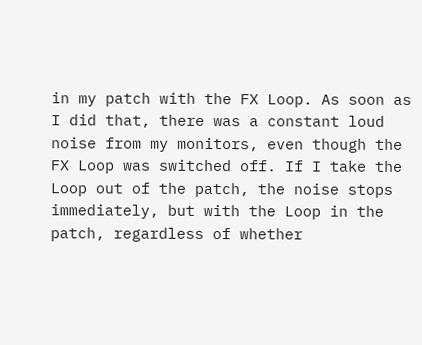in my patch with the FX Loop. As soon as I did that, there was a constant loud noise from my monitors, even though the FX Loop was switched off. If I take the Loop out of the patch, the noise stops immediately, but with the Loop in the patch, regardless of whether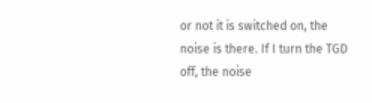or not it is switched on, the noise is there. If I turn the TGD off, the noise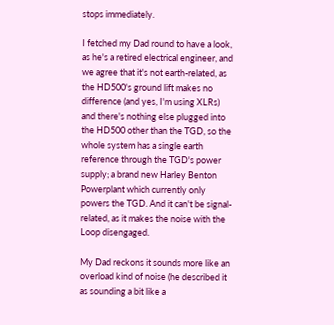stops immediately.

I fetched my Dad round to have a look, as he's a retired electrical engineer, and we agree that it's not earth-related, as the HD500's ground lift makes no difference (and yes, I'm using XLRs) and there's nothing else plugged into the HD500 other than the TGD, so the whole system has a single earth reference through the TGD's power supply; a brand new Harley Benton Powerplant which currently only powers the TGD. And it can't be signal-related, as it makes the noise with the Loop disengaged.

My Dad reckons it sounds more like an overload kind of noise (he described it as sounding a bit like a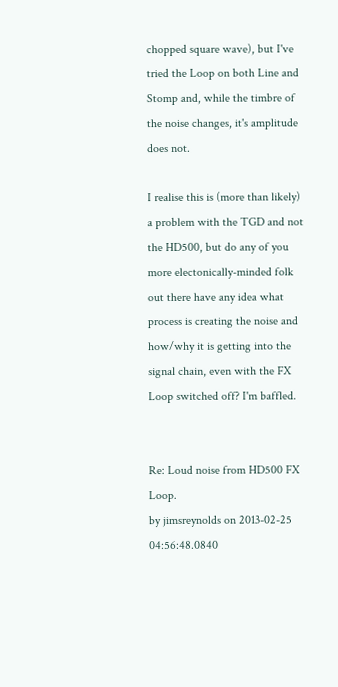chopped square wave), but I've tried the Loop on both Line and Stomp and, while the timbre of the noise changes, it's amplitude does not.

I realise this is (more than likely) a problem with the TGD and not the HD500, but do any of you more electonically-minded folk out there have any idea what process is creating the noise and how/why it is getting into the signal chain, even with the FX Loop switched off? I'm baffled.


Re: Loud noise from HD500 FX Loop.
by jimsreynolds on 2013-02-25 04:56:48.0840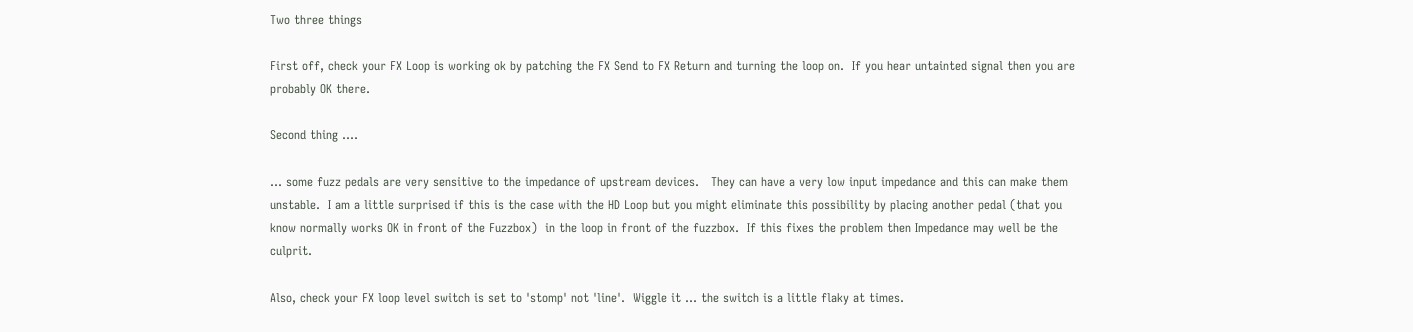Two three things

First off, check your FX Loop is working ok by patching the FX Send to FX Return and turning the loop on.  If you hear untainted signal then you are probably OK there.

Second thing ....

... some fuzz pedals are very sensitive to the impedance of upstream devices.   They can have a very low input impedance and this can make them unstable.  I am a little surprised if this is the case with the HD Loop but you might eliminate this possibility by placing another pedal (that you know normally works OK in front of the Fuzzbox)  in the loop in front of the fuzzbox.  If this fixes the problem then Impedance may well be the culprit.

Also, check your FX loop level switch is set to 'stomp' not 'line'.  Wiggle it ... the switch is a little flaky at times.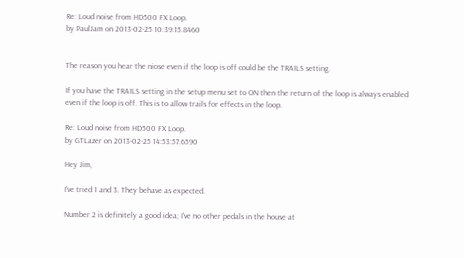Re: Loud noise from HD500 FX Loop.
by PaulJam on 2013-02-25 10:39:15.8460


The reason you hear the niose even if the loop is off could be the TRAILS setting.

If you have the TRAILS setting in the setup menu set to ON then the return of the loop is always enabled even if the loop is off. This is to allow trails for effects in the loop.

Re: Loud noise from HD500 FX Loop.
by GTLazer on 2013-02-25 14:53:57.6590

Hey Jim,

I've tried 1 and 3. They behave as expected.

Number 2 is definitely a good idea; I've no other pedals in the house at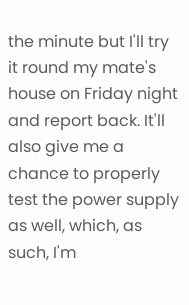the minute but I'll try it round my mate's house on Friday night and report back. It'll also give me a chance to properly test the power supply as well, which, as such, I'm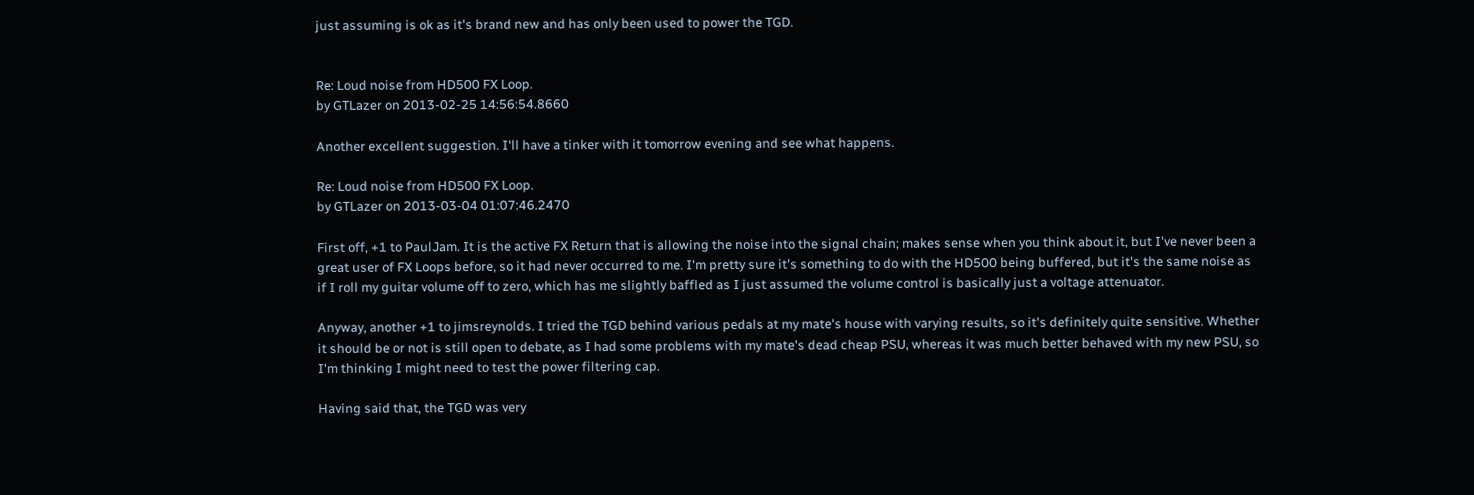just assuming is ok as it's brand new and has only been used to power the TGD.


Re: Loud noise from HD500 FX Loop.
by GTLazer on 2013-02-25 14:56:54.8660

Another excellent suggestion. I'll have a tinker with it tomorrow evening and see what happens.

Re: Loud noise from HD500 FX Loop.
by GTLazer on 2013-03-04 01:07:46.2470

First off, +1 to PaulJam. It is the active FX Return that is allowing the noise into the signal chain; makes sense when you think about it, but I've never been a great user of FX Loops before, so it had never occurred to me. I'm pretty sure it's something to do with the HD500 being buffered, but it's the same noise as if I roll my guitar volume off to zero, which has me slightly baffled as I just assumed the volume control is basically just a voltage attenuator.

Anyway, another +1 to jimsreynolds. I tried the TGD behind various pedals at my mate's house with varying results, so it's definitely quite sensitive. Whether it should be or not is still open to debate, as I had some problems with my mate's dead cheap PSU, whereas it was much better behaved with my new PSU, so I'm thinking I might need to test the power filtering cap.

Having said that, the TGD was very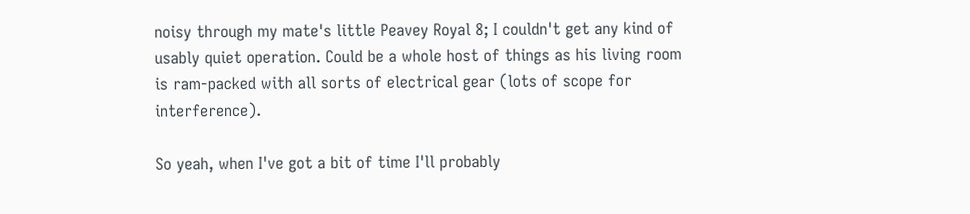noisy through my mate's little Peavey Royal 8; I couldn't get any kind of usably quiet operation. Could be a whole host of things as his living room is ram-packed with all sorts of electrical gear (lots of scope for interference).

So yeah, when I've got a bit of time I'll probably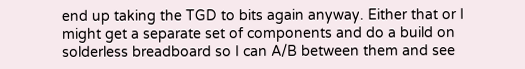end up taking the TGD to bits again anyway. Either that or I might get a separate set of components and do a build on solderless breadboard so I can A/B between them and see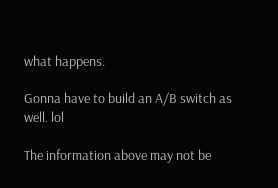what happens.

Gonna have to build an A/B switch as well. lol

The information above may not be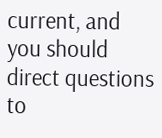current, and you should direct questions to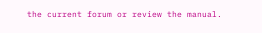the current forum or review the manual.